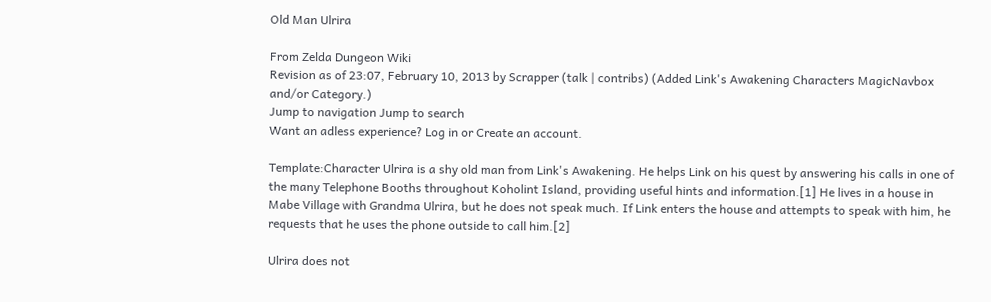Old Man Ulrira

From Zelda Dungeon Wiki
Revision as of 23:07, February 10, 2013 by Scrapper (talk | contribs) (Added Link's Awakening Characters MagicNavbox and/or Category.)
Jump to navigation Jump to search
Want an adless experience? Log in or Create an account.

Template:Character Ulrira is a shy old man from Link's Awakening. He helps Link on his quest by answering his calls in one of the many Telephone Booths throughout Koholint Island, providing useful hints and information.[1] He lives in a house in Mabe Village with Grandma Ulrira, but he does not speak much. If Link enters the house and attempts to speak with him, he requests that he uses the phone outside to call him.[2]

Ulrira does not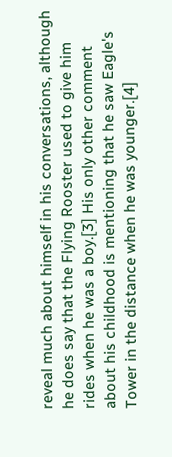reveal much about himself in his conversations, although he does say that the Flying Rooster used to give him rides when he was a boy.[3] His only other comment about his childhood is mentioning that he saw Eagle's Tower in the distance when he was younger.[4]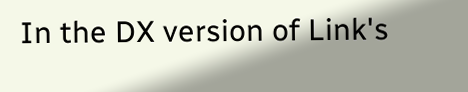In the DX version of Link's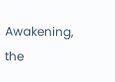Awakening, the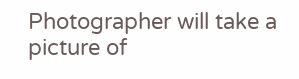Photographer will take a picture of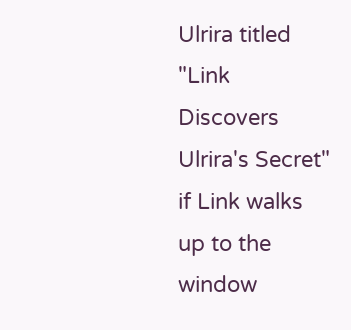Ulrira titled "Link Discovers Ulrira's Secret" if Link walks up to the window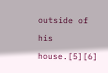outside of his house.[5][6]